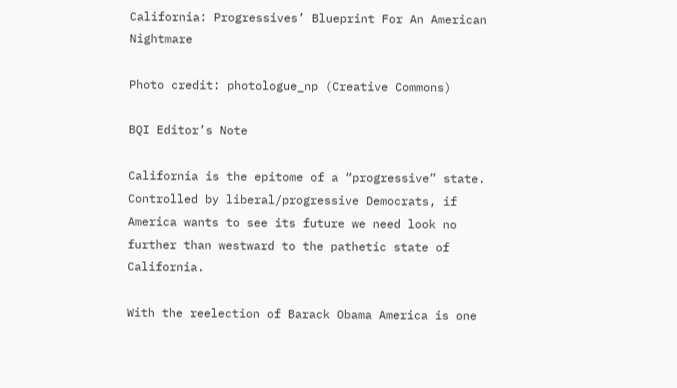California: Progressives’ Blueprint For An American Nightmare

Photo credit: photologue_np (Creative Commons)

BQI Editor’s Note

California is the epitome of a “progressive” state. Controlled by liberal/progressive Democrats, if America wants to see its future we need look no further than westward to the pathetic state of California.

With the reelection of Barack Obama America is one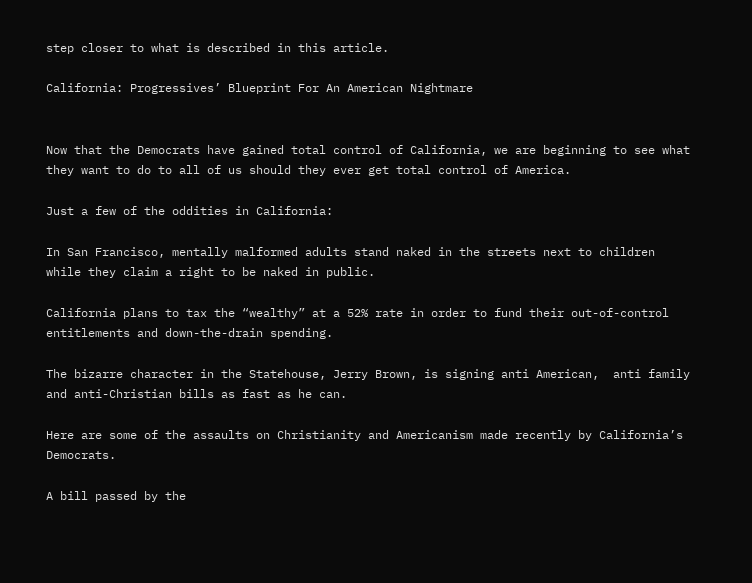step closer to what is described in this article.

California: Progressives’ Blueprint For An American Nightmare


Now that the Democrats have gained total control of California, we are beginning to see what they want to do to all of us should they ever get total control of America.

Just a few of the oddities in California:

In San Francisco, mentally malformed adults stand naked in the streets next to children while they claim a right to be naked in public.

California plans to tax the “wealthy” at a 52% rate in order to fund their out-of-control entitlements and down-the-drain spending.

The bizarre character in the Statehouse, Jerry Brown, is signing anti American,  anti family and anti-Christian bills as fast as he can.

Here are some of the assaults on Christianity and Americanism made recently by California’s Democrats.

A bill passed by the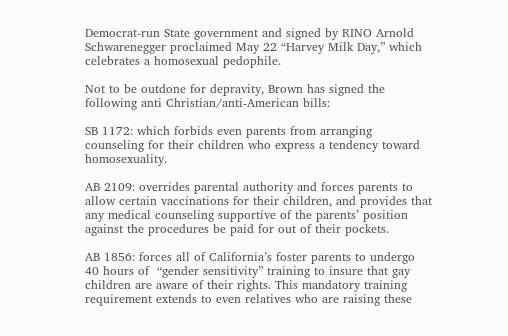Democrat-run State government and signed by RINO Arnold Schwarenegger proclaimed May 22 “Harvey Milk Day,” which celebrates a homosexual pedophile.

Not to be outdone for depravity, Brown has signed the following anti Christian/anti-American bills:

SB 1172: which forbids even parents from arranging counseling for their children who express a tendency toward homosexuality.

AB 2109: overrides parental authority and forces parents to allow certain vaccinations for their children, and provides that any medical counseling supportive of the parents’ position against the procedures be paid for out of their pockets.

AB 1856: forces all of California’s foster parents to undergo 40 hours of  “gender sensitivity” training to insure that gay children are aware of their rights. This mandatory training requirement extends to even relatives who are raising these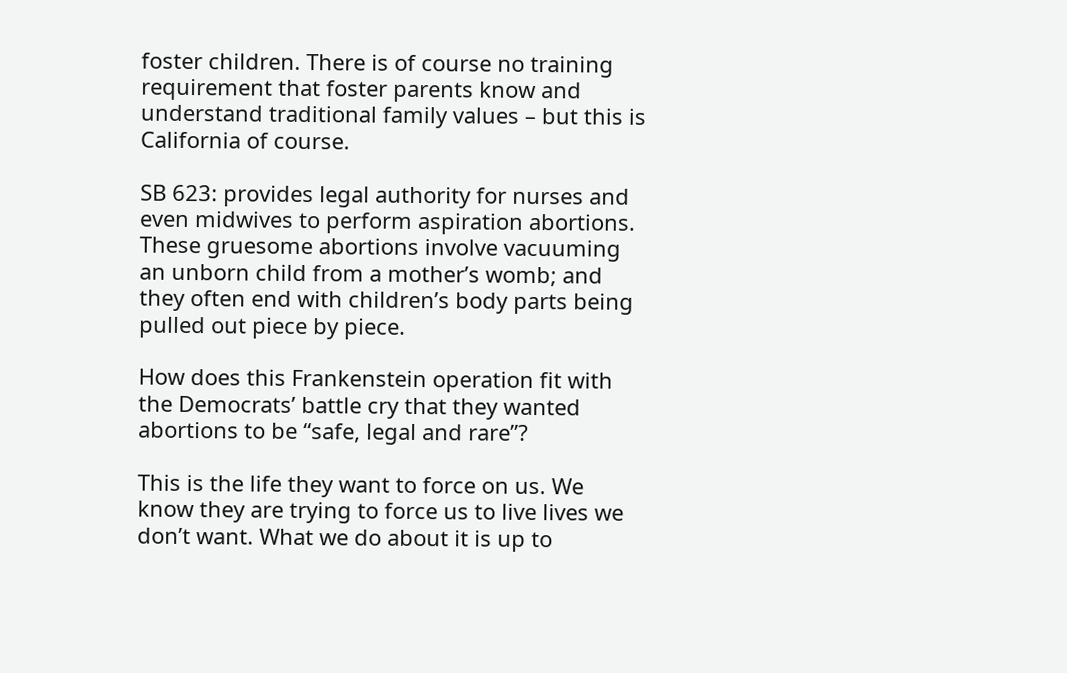foster children. There is of course no training requirement that foster parents know and understand traditional family values – but this is California of course.

SB 623: provides legal authority for nurses and even midwives to perform aspiration abortions. These gruesome abortions involve vacuuming an unborn child from a mother’s womb; and they often end with children’s body parts being pulled out piece by piece.

How does this Frankenstein operation fit with the Democrats’ battle cry that they wanted abortions to be “safe, legal and rare”?

This is the life they want to force on us. We know they are trying to force us to live lives we don’t want. What we do about it is up to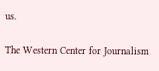us.

The Western Center for Journalism